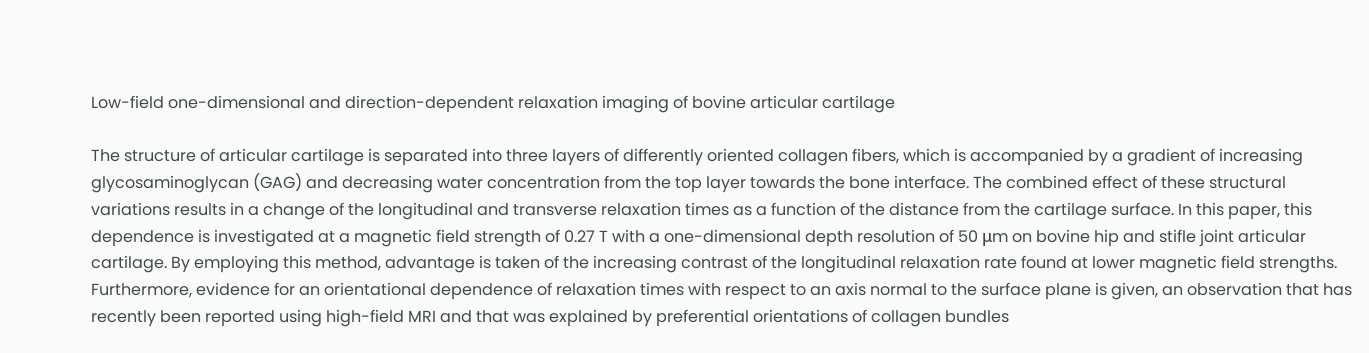Low-field one-dimensional and direction-dependent relaxation imaging of bovine articular cartilage

The structure of articular cartilage is separated into three layers of differently oriented collagen fibers, which is accompanied by a gradient of increasing glycosaminoglycan (GAG) and decreasing water concentration from the top layer towards the bone interface. The combined effect of these structural variations results in a change of the longitudinal and transverse relaxation times as a function of the distance from the cartilage surface. In this paper, this dependence is investigated at a magnetic field strength of 0.27 T with a one-dimensional depth resolution of 50 μm on bovine hip and stifle joint articular cartilage. By employing this method, advantage is taken of the increasing contrast of the longitudinal relaxation rate found at lower magnetic field strengths. Furthermore, evidence for an orientational dependence of relaxation times with respect to an axis normal to the surface plane is given, an observation that has recently been reported using high-field MRI and that was explained by preferential orientations of collagen bundles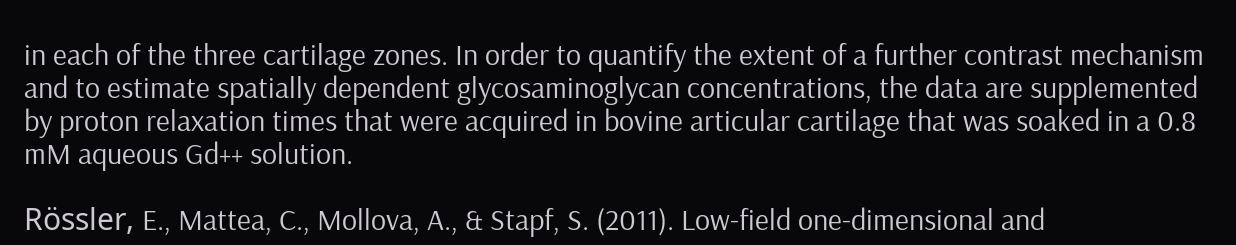in each of the three cartilage zones. In order to quantify the extent of a further contrast mechanism and to estimate spatially dependent glycosaminoglycan concentrations, the data are supplemented by proton relaxation times that were acquired in bovine articular cartilage that was soaked in a 0.8 mM aqueous Gd++ solution.

Rössler, E., Mattea, C., Mollova, A., & Stapf, S. (2011). Low-field one-dimensional and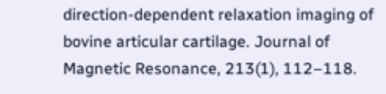direction-dependent relaxation imaging of bovine articular cartilage. Journal of Magnetic Resonance, 213(1), 112–118.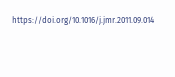https://doi.org/10.1016/j.jmr.2011.09.014